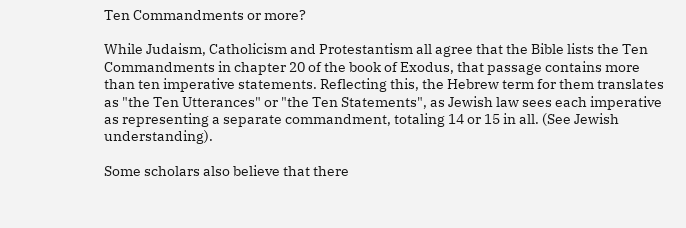Ten Commandments or more?

While Judaism, Catholicism and Protestantism all agree that the Bible lists the Ten Commandments in chapter 20 of the book of Exodus, that passage contains more than ten imperative statements. Reflecting this, the Hebrew term for them translates as "the Ten Utterances" or "the Ten Statements", as Jewish law sees each imperative as representing a separate commandment, totaling 14 or 15 in all. (See Jewish understanding).

Some scholars also believe that there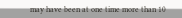may have been at one time more than 10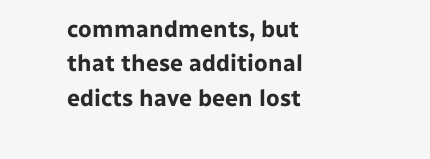commandments, but that these additional edicts have been lost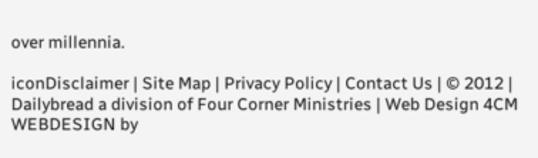over millennia.

iconDisclaimer | Site Map | Privacy Policy | Contact Us | © 2012 | Dailybread a division of Four Corner Ministries | Web Design 4CM WEBDESIGN by